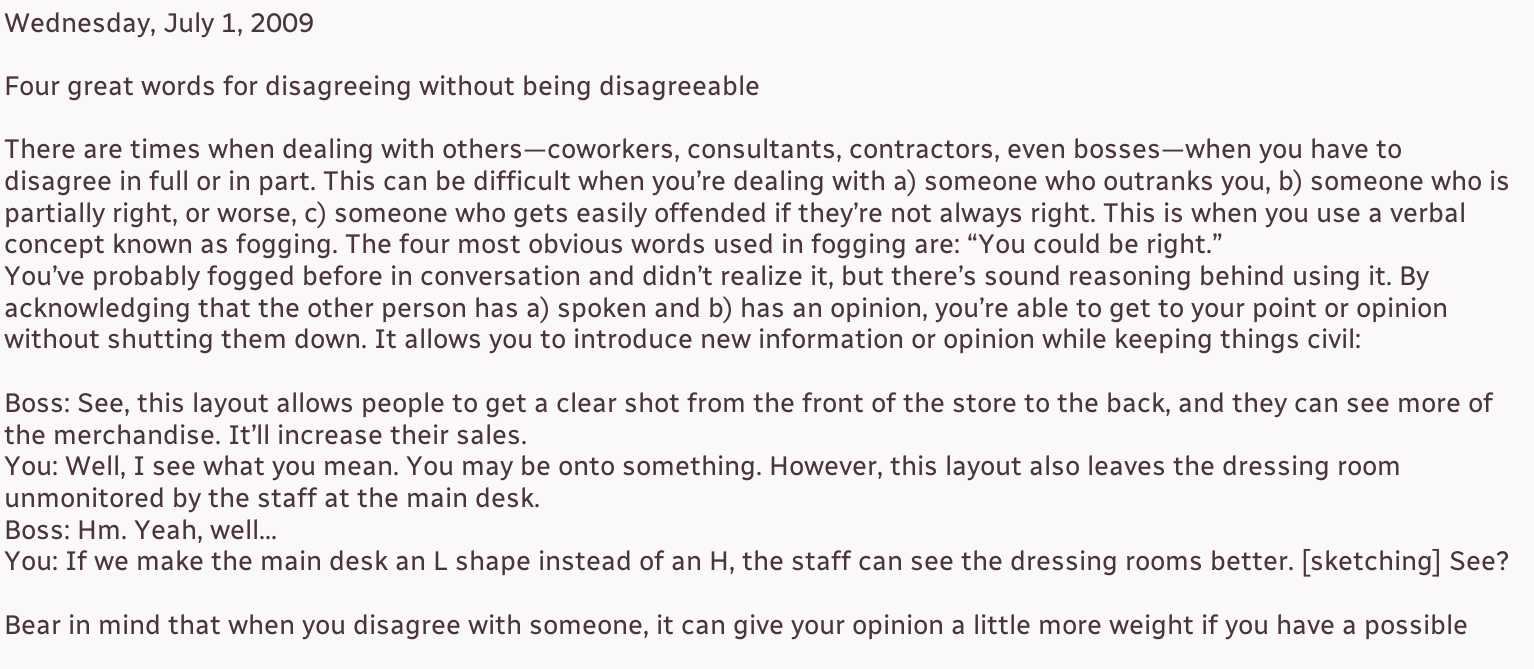Wednesday, July 1, 2009

Four great words for disagreeing without being disagreeable

There are times when dealing with others—coworkers, consultants, contractors, even bosses—when you have to disagree in full or in part. This can be difficult when you’re dealing with a) someone who outranks you, b) someone who is partially right, or worse, c) someone who gets easily offended if they’re not always right. This is when you use a verbal concept known as fogging. The four most obvious words used in fogging are: “You could be right.”
You’ve probably fogged before in conversation and didn’t realize it, but there’s sound reasoning behind using it. By acknowledging that the other person has a) spoken and b) has an opinion, you’re able to get to your point or opinion without shutting them down. It allows you to introduce new information or opinion while keeping things civil:

Boss: See, this layout allows people to get a clear shot from the front of the store to the back, and they can see more of the merchandise. It’ll increase their sales.
You: Well, I see what you mean. You may be onto something. However, this layout also leaves the dressing room unmonitored by the staff at the main desk.
Boss: Hm. Yeah, well…
You: If we make the main desk an L shape instead of an H, the staff can see the dressing rooms better. [sketching] See?

Bear in mind that when you disagree with someone, it can give your opinion a little more weight if you have a possible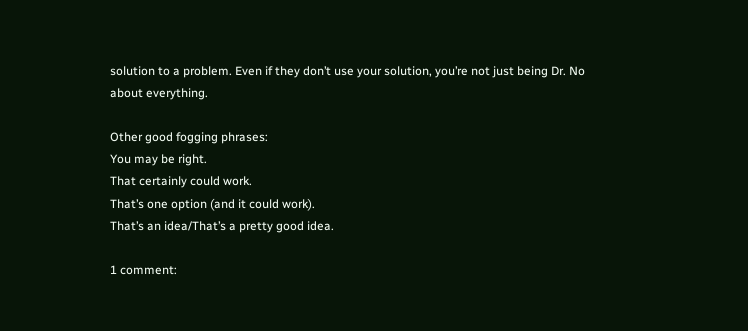solution to a problem. Even if they don’t use your solution, you’re not just being Dr. No about everything.

Other good fogging phrases:
You may be right.
That certainly could work.
That’s one option (and it could work).
That’s an idea/That’s a pretty good idea.

1 comment: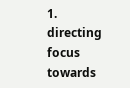1. directing focus towards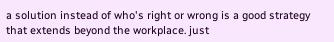a solution instead of who's right or wrong is a good strategy that extends beyond the workplace. just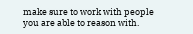make sure to work with people you are able to reason with.